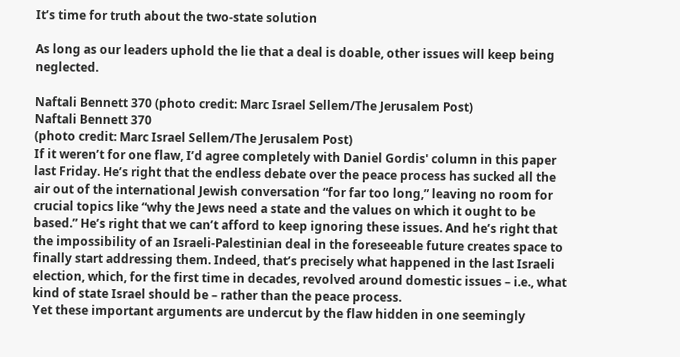It’s time for truth about the two-state solution

As long as our leaders uphold the lie that a deal is doable, other issues will keep being neglected.

Naftali Bennett 370 (photo credit: Marc Israel Sellem/The Jerusalem Post)
Naftali Bennett 370
(photo credit: Marc Israel Sellem/The Jerusalem Post)
If it weren’t for one flaw, I’d agree completely with Daniel Gordis' column in this paper last Friday. He’s right that the endless debate over the peace process has sucked all the air out of the international Jewish conversation “for far too long,” leaving no room for crucial topics like “why the Jews need a state and the values on which it ought to be based.” He’s right that we can’t afford to keep ignoring these issues. And he’s right that the impossibility of an Israeli-Palestinian deal in the foreseeable future creates space to finally start addressing them. Indeed, that’s precisely what happened in the last Israeli election, which, for the first time in decades, revolved around domestic issues – i.e., what kind of state Israel should be – rather than the peace process.
Yet these important arguments are undercut by the flaw hidden in one seemingly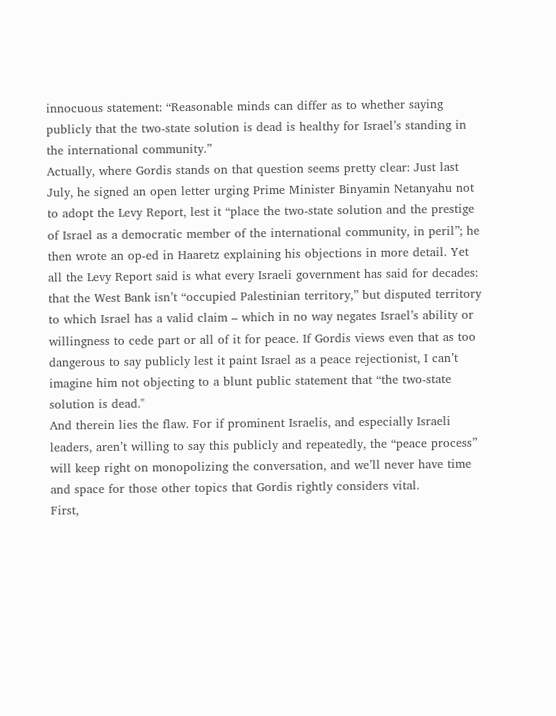innocuous statement: “Reasonable minds can differ as to whether saying publicly that the two-state solution is dead is healthy for Israel’s standing in the international community.”
Actually, where Gordis stands on that question seems pretty clear: Just last July, he signed an open letter urging Prime Minister Binyamin Netanyahu not to adopt the Levy Report, lest it “place the two-state solution and the prestige of Israel as a democratic member of the international community, in peril”; he then wrote an op-ed in Haaretz explaining his objections in more detail. Yet all the Levy Report said is what every Israeli government has said for decades: that the West Bank isn’t “occupied Palestinian territory,” but disputed territory to which Israel has a valid claim – which in no way negates Israel’s ability or willingness to cede part or all of it for peace. If Gordis views even that as too dangerous to say publicly lest it paint Israel as a peace rejectionist, I can’t imagine him not objecting to a blunt public statement that “the two-state solution is dead."
And therein lies the flaw. For if prominent Israelis, and especially Israeli leaders, aren’t willing to say this publicly and repeatedly, the “peace process” will keep right on monopolizing the conversation, and we’ll never have time and space for those other topics that Gordis rightly considers vital.
First,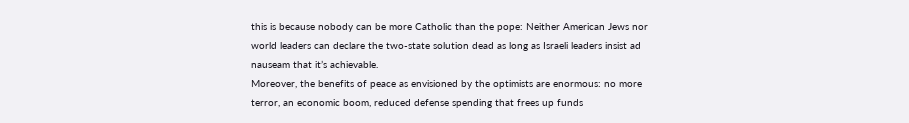this is because nobody can be more Catholic than the pope: Neither American Jews nor world leaders can declare the two-state solution dead as long as Israeli leaders insist ad nauseam that it’s achievable.
Moreover, the benefits of peace as envisioned by the optimists are enormous: no more terror, an economic boom, reduced defense spending that frees up funds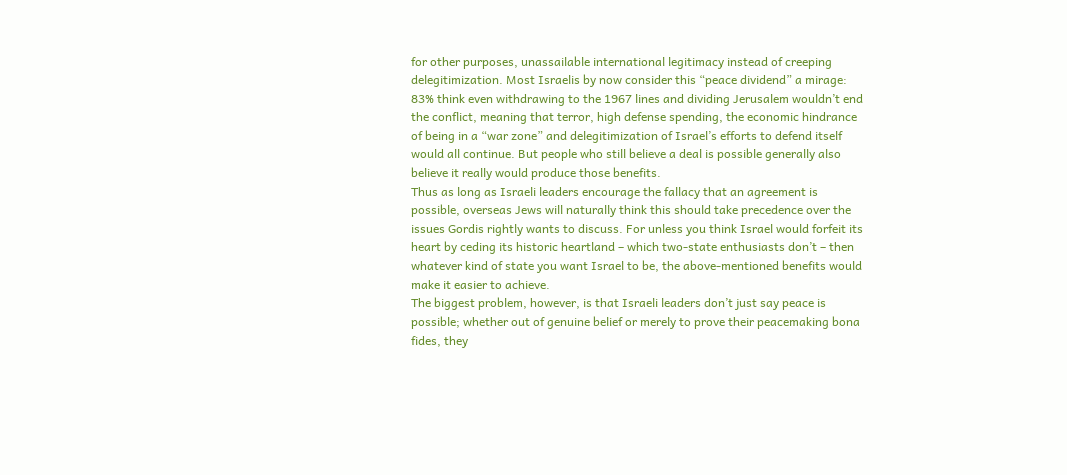for other purposes, unassailable international legitimacy instead of creeping delegitimization. Most Israelis by now consider this “peace dividend” a mirage: 83% think even withdrawing to the 1967 lines and dividing Jerusalem wouldn’t end the conflict, meaning that terror, high defense spending, the economic hindrance of being in a “war zone” and delegitimization of Israel’s efforts to defend itself would all continue. But people who still believe a deal is possible generally also believe it really would produce those benefits.
Thus as long as Israeli leaders encourage the fallacy that an agreement is possible, overseas Jews will naturally think this should take precedence over the issues Gordis rightly wants to discuss. For unless you think Israel would forfeit its heart by ceding its historic heartland – which two-state enthusiasts don’t – then whatever kind of state you want Israel to be, the above-mentioned benefits would make it easier to achieve.
The biggest problem, however, is that Israeli leaders don’t just say peace is possible; whether out of genuine belief or merely to prove their peacemaking bona fides, they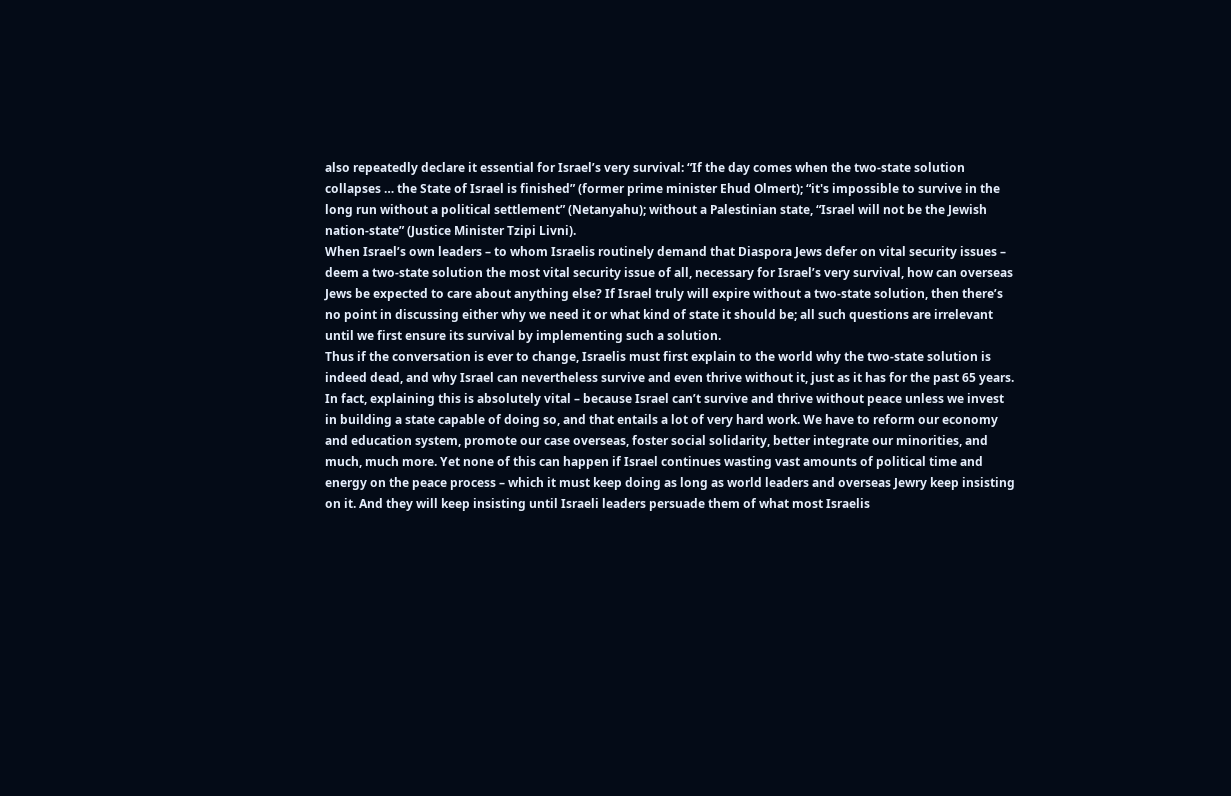also repeatedly declare it essential for Israel’s very survival: “If the day comes when the two-state solution collapses … the State of Israel is finished” (former prime minister Ehud Olmert); “it's impossible to survive in the long run without a political settlement” (Netanyahu); without a Palestinian state, “Israel will not be the Jewish nation-state” (Justice Minister Tzipi Livni).
When Israel’s own leaders – to whom Israelis routinely demand that Diaspora Jews defer on vital security issues – deem a two-state solution the most vital security issue of all, necessary for Israel’s very survival, how can overseas Jews be expected to care about anything else? If Israel truly will expire without a two-state solution, then there’s no point in discussing either why we need it or what kind of state it should be; all such questions are irrelevant until we first ensure its survival by implementing such a solution.
Thus if the conversation is ever to change, Israelis must first explain to the world why the two-state solution is indeed dead, and why Israel can nevertheless survive and even thrive without it, just as it has for the past 65 years.
In fact, explaining this is absolutely vital – because Israel can’t survive and thrive without peace unless we invest in building a state capable of doing so, and that entails a lot of very hard work. We have to reform our economy and education system, promote our case overseas, foster social solidarity, better integrate our minorities, and much, much more. Yet none of this can happen if Israel continues wasting vast amounts of political time and energy on the peace process – which it must keep doing as long as world leaders and overseas Jewry keep insisting on it. And they will keep insisting until Israeli leaders persuade them of what most Israelis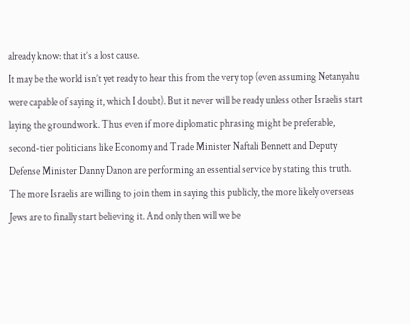already know: that it’s a lost cause.
It may be the world isn’t yet ready to hear this from the very top (even assuming Netanyahu were capable of saying it, which I doubt). But it never will be ready unless other Israelis start laying the groundwork. Thus even if more diplomatic phrasing might be preferable, second-tier politicians like Economy and Trade Minister Naftali Bennett and Deputy Defense Minister Danny Danon are performing an essential service by stating this truth.
The more Israelis are willing to join them in saying this publicly, the more likely overseas Jews are to finally start believing it. And only then will we be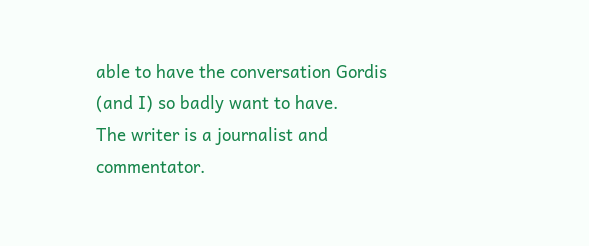able to have the conversation Gordis (and I) so badly want to have.
The writer is a journalist and commentator.